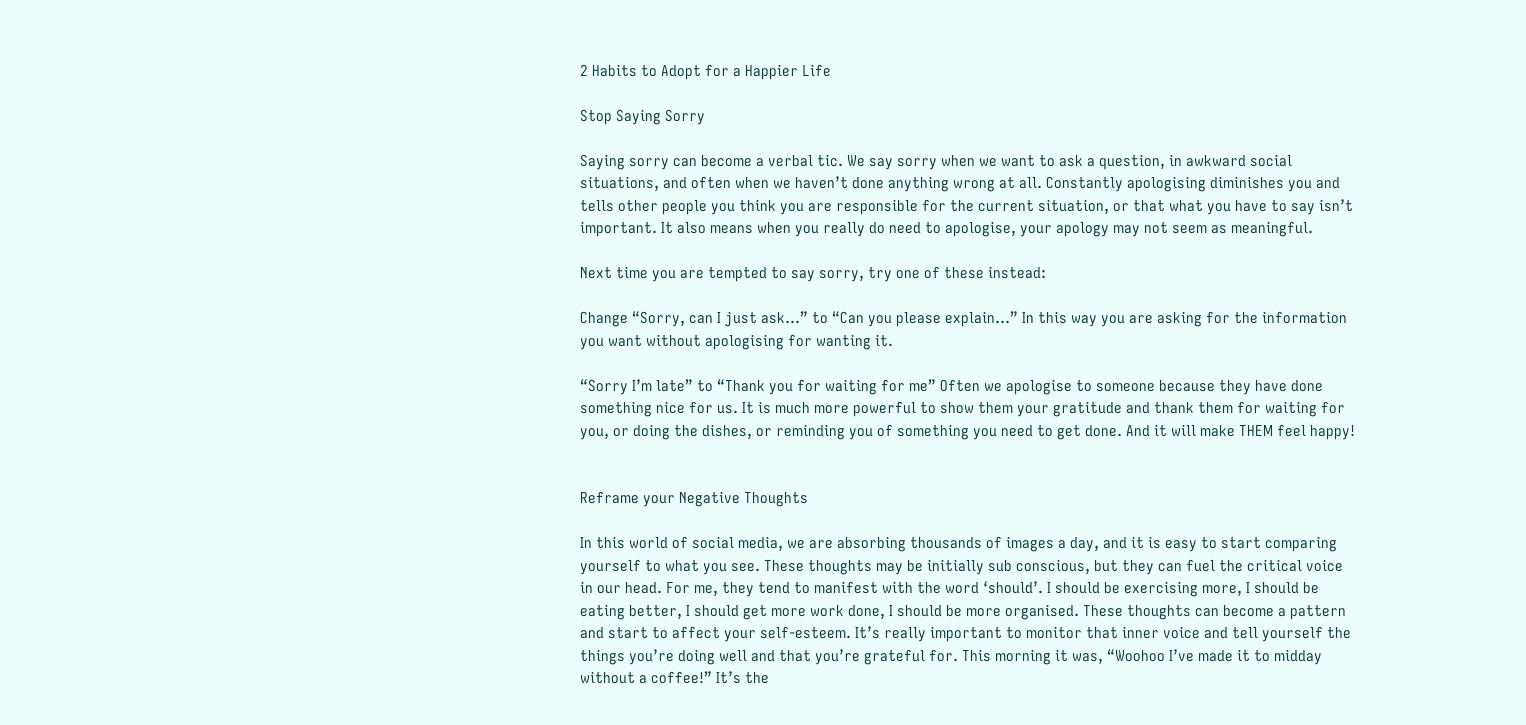2 Habits to Adopt for a Happier Life

Stop Saying Sorry

Saying sorry can become a verbal tic. We say sorry when we want to ask a question, in awkward social situations, and often when we haven’t done anything wrong at all. Constantly apologising diminishes you and tells other people you think you are responsible for the current situation, or that what you have to say isn’t important. It also means when you really do need to apologise, your apology may not seem as meaningful.

Next time you are tempted to say sorry, try one of these instead:

Change “Sorry, can I just ask...” to “Can you please explain…” In this way you are asking for the information you want without apologising for wanting it.

“Sorry I’m late” to “Thank you for waiting for me” Often we apologise to someone because they have done something nice for us. It is much more powerful to show them your gratitude and thank them for waiting for you, or doing the dishes, or reminding you of something you need to get done. And it will make THEM feel happy!


Reframe your Negative Thoughts

In this world of social media, we are absorbing thousands of images a day, and it is easy to start comparing yourself to what you see. These thoughts may be initially sub conscious, but they can fuel the critical voice in our head. For me, they tend to manifest with the word ‘should’. I should be exercising more, I should be eating better, I should get more work done, I should be more organised. These thoughts can become a pattern and start to affect your self-esteem. It’s really important to monitor that inner voice and tell yourself the things you’re doing well and that you’re grateful for. This morning it was, “Woohoo I’ve made it to midday without a coffee!” It’s the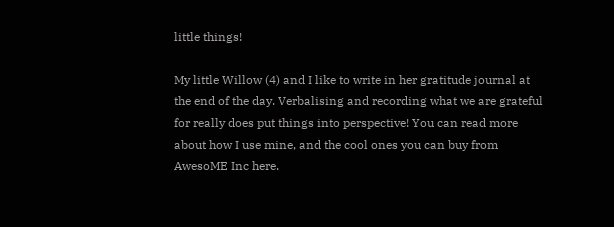little things!

My little Willow (4) and I like to write in her gratitude journal at the end of the day. Verbalising and recording what we are grateful for really does put things into perspective! You can read more about how I use mine, and the cool ones you can buy from AwesoME Inc here.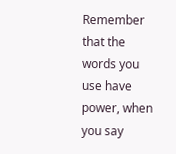Remember that the words you use have power, when you say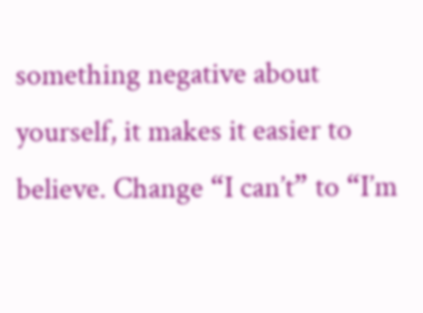something negative about yourself, it makes it easier to believe. Change “I can’t” to “I’m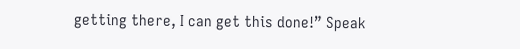getting there, I can get this done!” Speak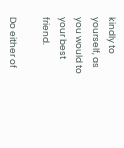kindly to yourself, as you would to your best friend.

Do either of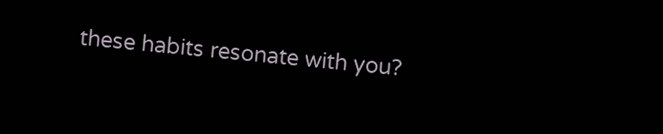these habits resonate with you?